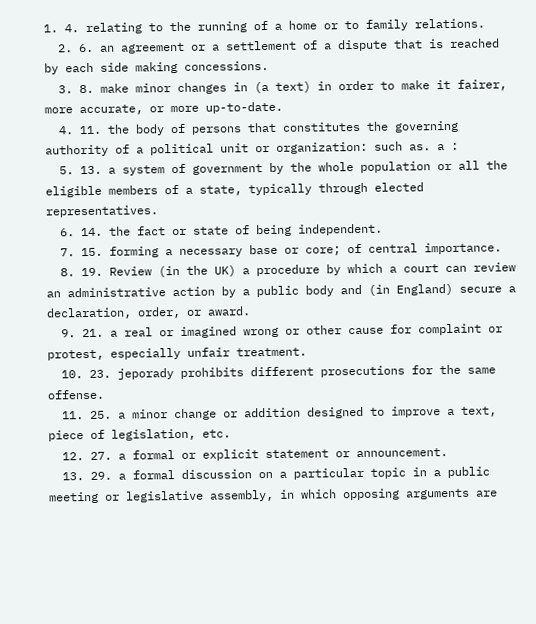1. 4. relating to the running of a home or to family relations.
  2. 6. an agreement or a settlement of a dispute that is reached by each side making concessions.
  3. 8. make minor changes in (a text) in order to make it fairer, more accurate, or more up-to-date.
  4. 11. the body of persons that constitutes the governing authority of a political unit or organization: such as. a :
  5. 13. a system of government by the whole population or all the eligible members of a state, typically through elected representatives.
  6. 14. the fact or state of being independent.
  7. 15. forming a necessary base or core; of central importance.
  8. 19. Review (in the UK) a procedure by which a court can review an administrative action by a public body and (in England) secure a declaration, order, or award.
  9. 21. a real or imagined wrong or other cause for complaint or protest, especially unfair treatment.
  10. 23. jeporady prohibits different prosecutions for the same offense.
  11. 25. a minor change or addition designed to improve a text, piece of legislation, etc.
  12. 27. a formal or explicit statement or announcement.
  13. 29. a formal discussion on a particular topic in a public meeting or legislative assembly, in which opposing arguments are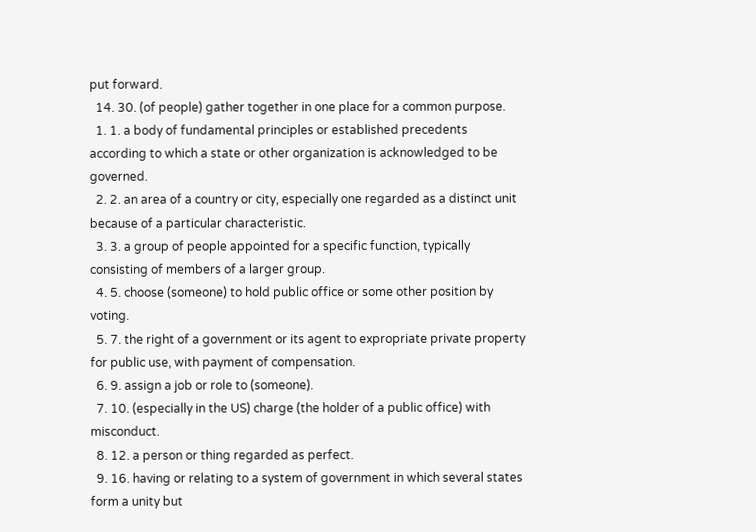put forward.
  14. 30. (of people) gather together in one place for a common purpose.
  1. 1. a body of fundamental principles or established precedents according to which a state or other organization is acknowledged to be governed.
  2. 2. an area of a country or city, especially one regarded as a distinct unit because of a particular characteristic.
  3. 3. a group of people appointed for a specific function, typically consisting of members of a larger group.
  4. 5. choose (someone) to hold public office or some other position by voting.
  5. 7. the right of a government or its agent to expropriate private property for public use, with payment of compensation.
  6. 9. assign a job or role to (someone).
  7. 10. (especially in the US) charge (the holder of a public office) with misconduct.
  8. 12. a person or thing regarded as perfect.
  9. 16. having or relating to a system of government in which several states form a unity but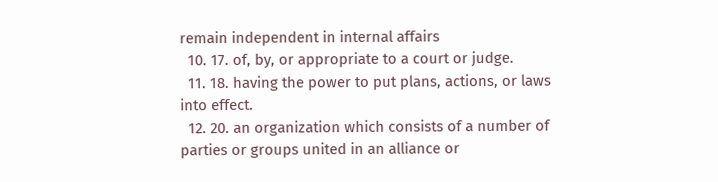remain independent in internal affairs
  10. 17. of, by, or appropriate to a court or judge.
  11. 18. having the power to put plans, actions, or laws into effect.
  12. 20. an organization which consists of a number of parties or groups united in an alliance or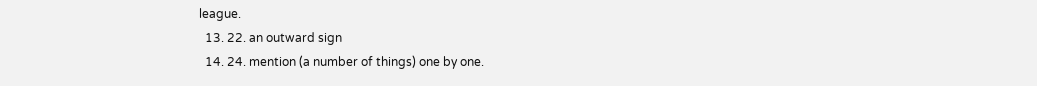league.
  13. 22. an outward sign
  14. 24. mention (a number of things) one by one.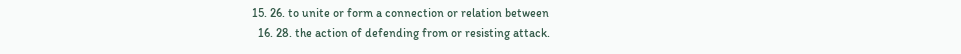15. 26. to unite or form a connection or relation between
  16. 28. the action of defending from or resisting attack.